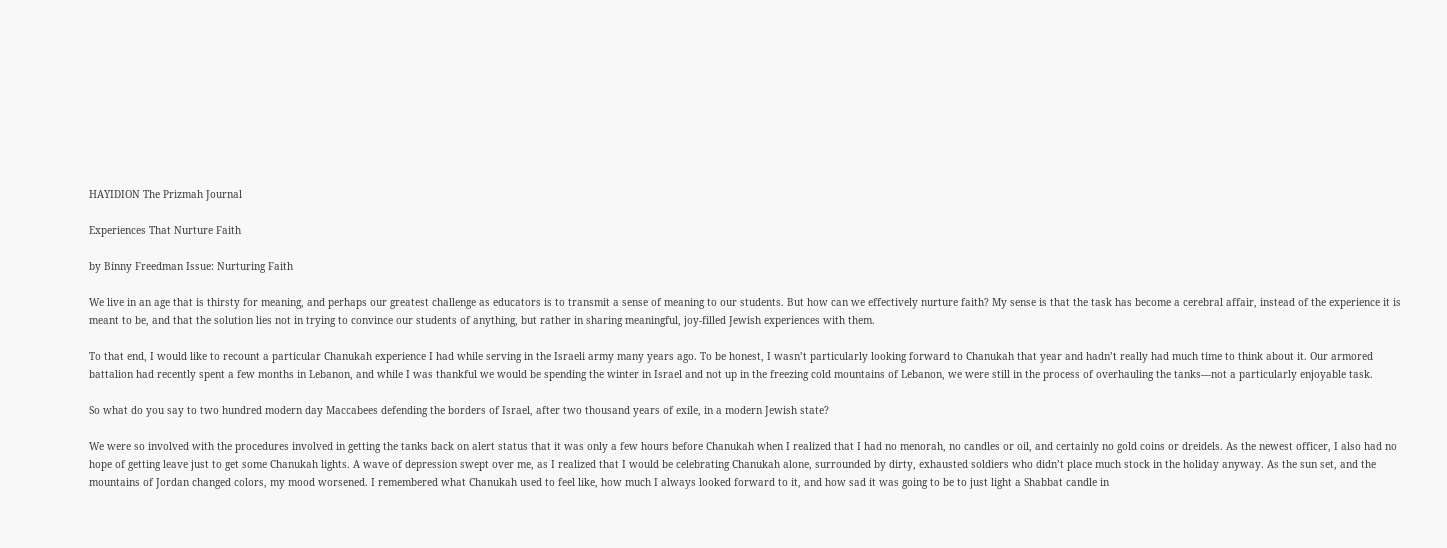HAYIDION The Prizmah Journal

Experiences That Nurture Faith

by Binny Freedman Issue: Nurturing Faith

We live in an age that is thirsty for meaning, and perhaps our greatest challenge as educators is to transmit a sense of meaning to our students. But how can we effectively nurture faith? My sense is that the task has become a cerebral affair, instead of the experience it is meant to be, and that the solution lies not in trying to convince our students of anything, but rather in sharing meaningful, joy-filled Jewish experiences with them.

To that end, I would like to recount a particular Chanukah experience I had while serving in the Israeli army many years ago. To be honest, I wasn’t particularly looking forward to Chanukah that year and hadn’t really had much time to think about it. Our armored battalion had recently spent a few months in Lebanon, and while I was thankful we would be spending the winter in Israel and not up in the freezing cold mountains of Lebanon, we were still in the process of overhauling the tanks—not a particularly enjoyable task.

So what do you say to two hundred modern day Maccabees defending the borders of Israel, after two thousand years of exile, in a modern Jewish state?

We were so involved with the procedures involved in getting the tanks back on alert status that it was only a few hours before Chanukah when I realized that I had no menorah, no candles or oil, and certainly no gold coins or dreidels. As the newest officer, I also had no hope of getting leave just to get some Chanukah lights. A wave of depression swept over me, as I realized that I would be celebrating Chanukah alone, surrounded by dirty, exhausted soldiers who didn’t place much stock in the holiday anyway. As the sun set, and the mountains of Jordan changed colors, my mood worsened. I remembered what Chanukah used to feel like, how much I always looked forward to it, and how sad it was going to be to just light a Shabbat candle in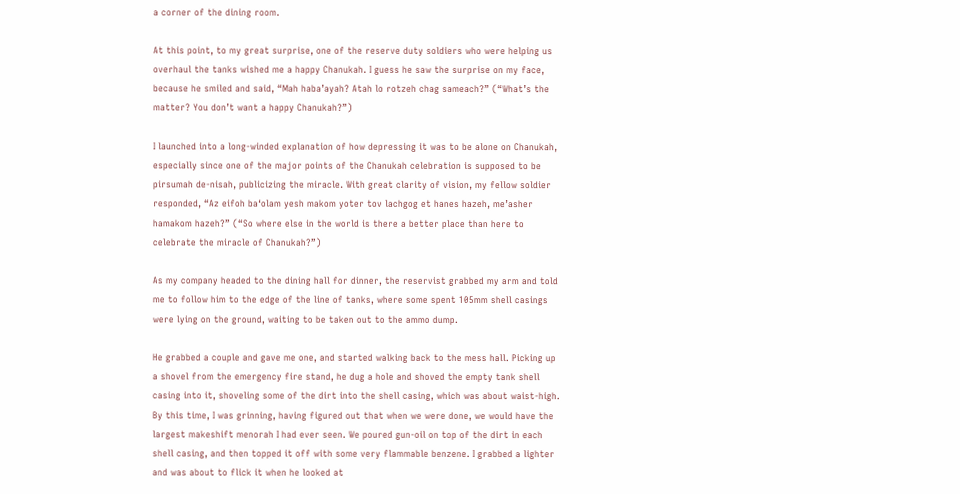a corner of the dining room.

At this point, to my great surprise, one of the reserve duty soldiers who were helping us overhaul the tanks wished me a happy Chanukah. I guess he saw the surprise on my face, because he smiled and said, “Mah haba’ayah? Atah lo rotzeh chag sameach?” (“What’s the matter? You don’t want a happy Chanukah?”)

I launched into a long-winded explanation of how depressing it was to be alone on Chanukah, especially since one of the major points of the Chanukah celebration is supposed to be pirsumah de-nisah, publicizing the miracle. With great clarity of vision, my fellow soldier responded, “Az eifoh ba‘olam yesh makom yoter tov lachgog et hanes hazeh, me’asher hamakom hazeh?” (“So where else in the world is there a better place than here to celebrate the miracle of Chanukah?”)

As my company headed to the dining hall for dinner, the reservist grabbed my arm and told me to follow him to the edge of the line of tanks, where some spent 105mm shell casings were lying on the ground, waiting to be taken out to the ammo dump.

He grabbed a couple and gave me one, and started walking back to the mess hall. Picking up a shovel from the emergency fire stand, he dug a hole and shoved the empty tank shell casing into it, shoveling some of the dirt into the shell casing, which was about waist-high. By this time, I was grinning, having figured out that when we were done, we would have the largest makeshift menorah I had ever seen. We poured gun-oil on top of the dirt in each shell casing, and then topped it off with some very flammable benzene. I grabbed a lighter and was about to flick it when he looked at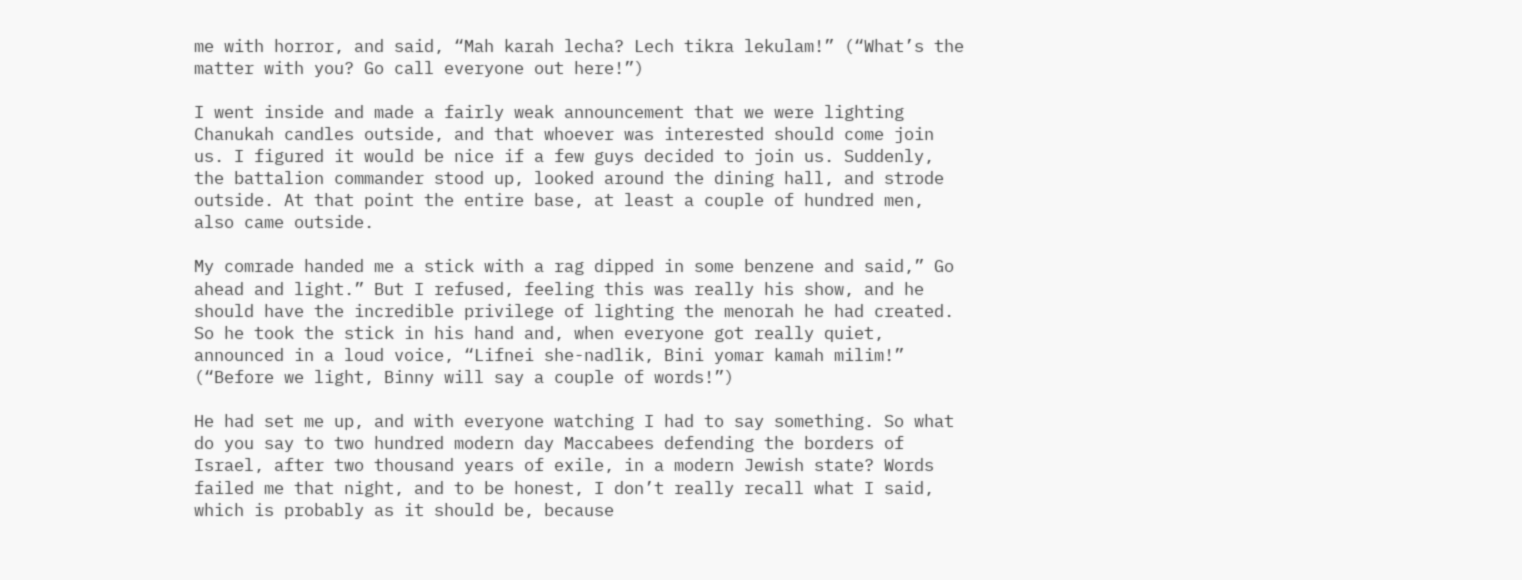me with horror, and said, “Mah karah lecha? Lech tikra lekulam!” (“What’s the matter with you? Go call everyone out here!”)

I went inside and made a fairly weak announcement that we were lighting Chanukah candles outside, and that whoever was interested should come join us. I figured it would be nice if a few guys decided to join us. Suddenly, the battalion commander stood up, looked around the dining hall, and strode outside. At that point the entire base, at least a couple of hundred men, also came outside.

My comrade handed me a stick with a rag dipped in some benzene and said,” Go ahead and light.” But I refused, feeling this was really his show, and he should have the incredible privilege of lighting the menorah he had created. So he took the stick in his hand and, when everyone got really quiet, announced in a loud voice, “Lifnei she-nadlik, Bini yomar kamah milim!” (“Before we light, Binny will say a couple of words!”)

He had set me up, and with everyone watching I had to say something. So what do you say to two hundred modern day Maccabees defending the borders of Israel, after two thousand years of exile, in a modern Jewish state? Words failed me that night, and to be honest, I don’t really recall what I said, which is probably as it should be, because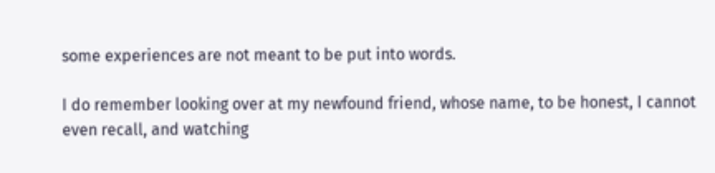some experiences are not meant to be put into words.

I do remember looking over at my newfound friend, whose name, to be honest, I cannot even recall, and watching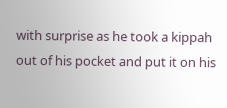with surprise as he took a kippah out of his pocket and put it on his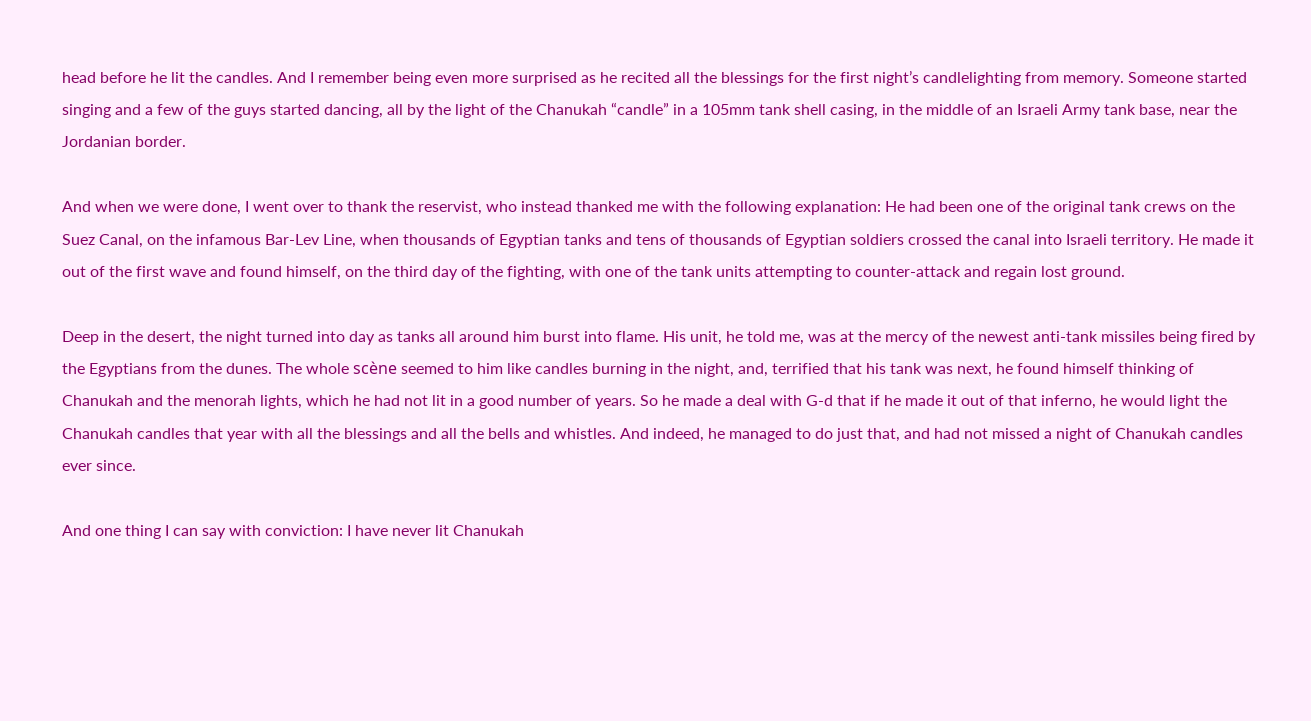head before he lit the candles. And I remember being even more surprised as he recited all the blessings for the first night’s candlelighting from memory. Someone started singing and a few of the guys started dancing, all by the light of the Chanukah “candle” in a 105mm tank shell casing, in the middle of an Israeli Army tank base, near the Jordanian border.

And when we were done, I went over to thank the reservist, who instead thanked me with the following explanation: He had been one of the original tank crews on the Suez Canal, on the infamous Bar-Lev Line, when thousands of Egyptian tanks and tens of thousands of Egyptian soldiers crossed the canal into Israeli territory. He made it out of the first wave and found himself, on the third day of the fighting, with one of the tank units attempting to counter-attack and regain lost ground.

Deep in the desert, the night turned into day as tanks all around him burst into flame. His unit, he told me, was at the mercy of the newest anti-tank missiles being fired by the Egyptians from the dunes. The whole scène seemed to him like candles burning in the night, and, terrified that his tank was next, he found himself thinking of Chanukah and the menorah lights, which he had not lit in a good number of years. So he made a deal with G-d that if he made it out of that inferno, he would light the Chanukah candles that year with all the blessings and all the bells and whistles. And indeed, he managed to do just that, and had not missed a night of Chanukah candles ever since.

And one thing I can say with conviction: I have never lit Chanukah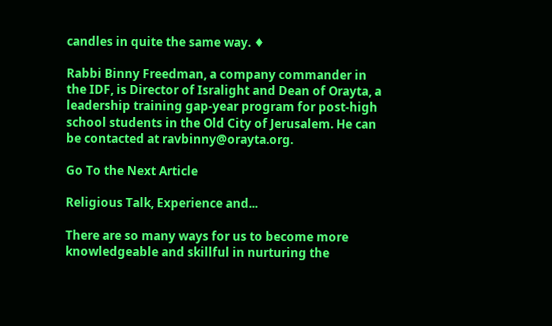candles in quite the same way. ♦

Rabbi Binny Freedman, a company commander in the IDF, is Director of Isralight and Dean of Orayta, a leadership training gap-year program for post-high school students in the Old City of Jerusalem. He can be contacted at ravbinny@orayta.org.

Go To the Next Article

Religious Talk, Experience and...

There are so many ways for us to become more knowledgeable and skillful in nurturing the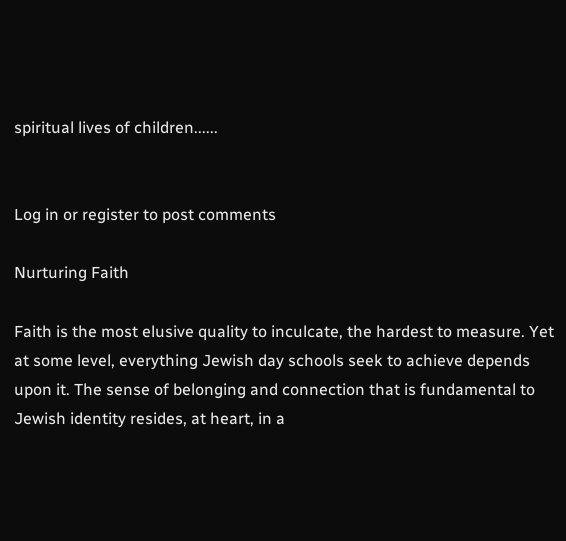spiritual lives of children......


Log in or register to post comments

Nurturing Faith

Faith is the most elusive quality to inculcate, the hardest to measure. Yet at some level, everything Jewish day schools seek to achieve depends upon it. The sense of belonging and connection that is fundamental to Jewish identity resides, at heart, in a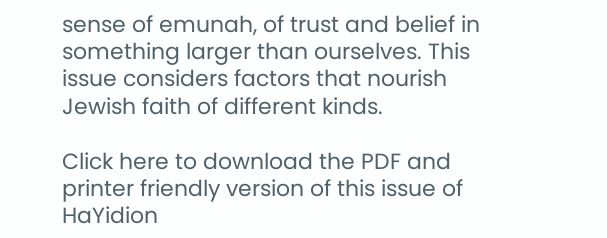sense of emunah, of trust and belief in something larger than ourselves. This issue considers factors that nourish Jewish faith of different kinds.

Click here to download the PDF and printer friendly version of this issue of HaYidion